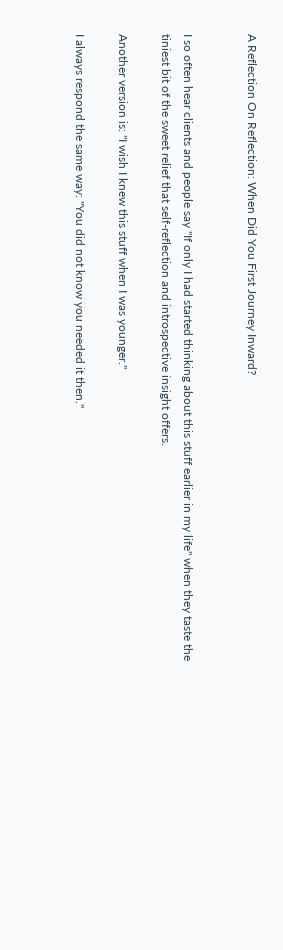A Reflection On Reflection: When Did You First Journey Inward?


I so often hear clients and people say "If only I had started thinking about this stuff earlier in my life" when they taste the tiniest bit of the sweet relief that self-reflection and introspective insight offers.

Another version is: "I wish I knew this stuff when I was younger."

I always respond the same way: "You did not know you needed it then."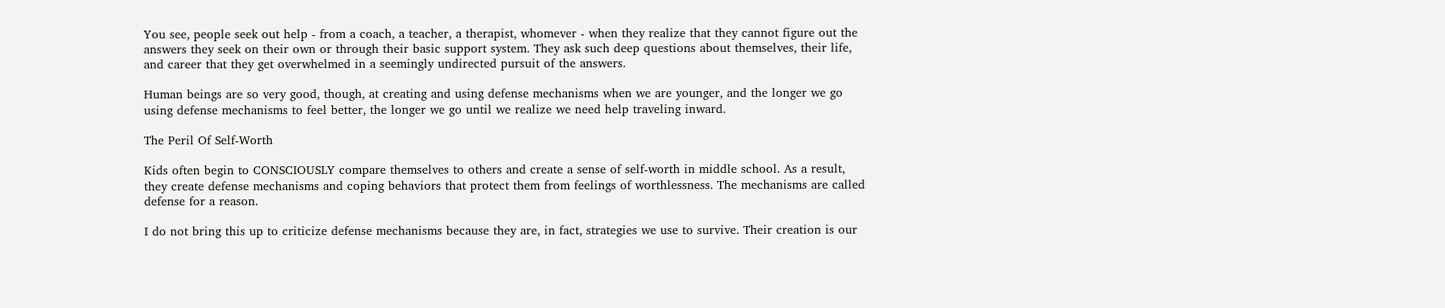You see, people seek out help - from a coach, a teacher, a therapist, whomever - when they realize that they cannot figure out the answers they seek on their own or through their basic support system. They ask such deep questions about themselves, their life, and career that they get overwhelmed in a seemingly undirected pursuit of the answers.

Human beings are so very good, though, at creating and using defense mechanisms when we are younger, and the longer we go using defense mechanisms to feel better, the longer we go until we realize we need help traveling inward.

The Peril Of Self-Worth

Kids often begin to CONSCIOUSLY compare themselves to others and create a sense of self-worth in middle school. As a result, they create defense mechanisms and coping behaviors that protect them from feelings of worthlessness. The mechanisms are called defense for a reason.

I do not bring this up to criticize defense mechanisms because they are, in fact, strategies we use to survive. Their creation is our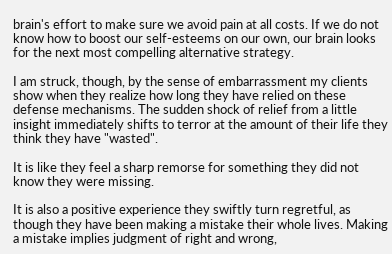brain's effort to make sure we avoid pain at all costs. If we do not know how to boost our self-esteems on our own, our brain looks for the next most compelling alternative strategy.

I am struck, though, by the sense of embarrassment my clients show when they realize how long they have relied on these defense mechanisms. The sudden shock of relief from a little insight immediately shifts to terror at the amount of their life they think they have "wasted".

It is like they feel a sharp remorse for something they did not know they were missing.

It is also a positive experience they swiftly turn regretful, as though they have been making a mistake their whole lives. Making a mistake implies judgment of right and wrong,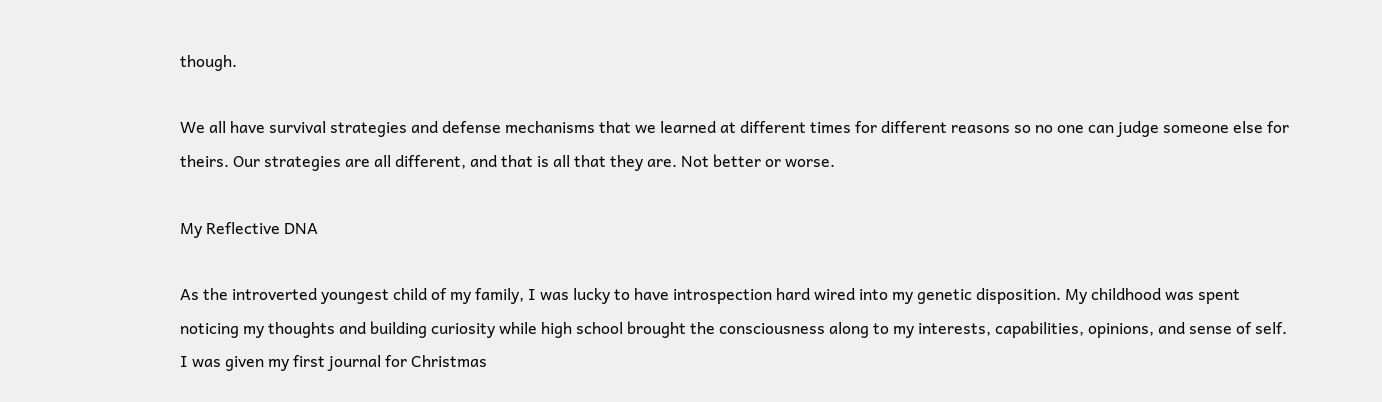though.

We all have survival strategies and defense mechanisms that we learned at different times for different reasons so no one can judge someone else for theirs. Our strategies are all different, and that is all that they are. Not better or worse.

My Reflective DNA

As the introverted youngest child of my family, I was lucky to have introspection hard wired into my genetic disposition. My childhood was spent noticing my thoughts and building curiosity while high school brought the consciousness along to my interests, capabilities, opinions, and sense of self. I was given my first journal for Christmas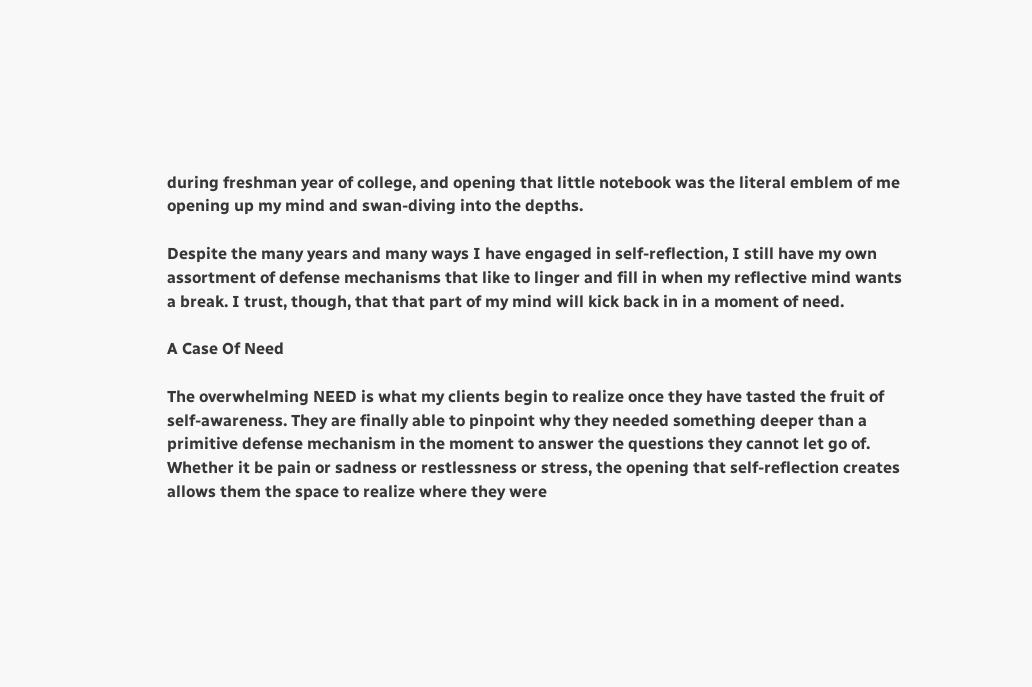during freshman year of college, and opening that little notebook was the literal emblem of me opening up my mind and swan-diving into the depths.

Despite the many years and many ways I have engaged in self-reflection, I still have my own assortment of defense mechanisms that like to linger and fill in when my reflective mind wants a break. I trust, though, that that part of my mind will kick back in in a moment of need.

A Case Of Need

The overwhelming NEED is what my clients begin to realize once they have tasted the fruit of self-awareness. They are finally able to pinpoint why they needed something deeper than a primitive defense mechanism in the moment to answer the questions they cannot let go of. Whether it be pain or sadness or restlessness or stress, the opening that self-reflection creates allows them the space to realize where they were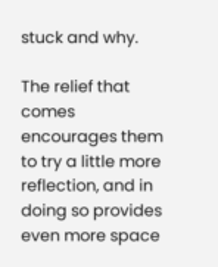stuck and why.

The relief that comes encourages them to try a little more reflection, and in doing so provides even more space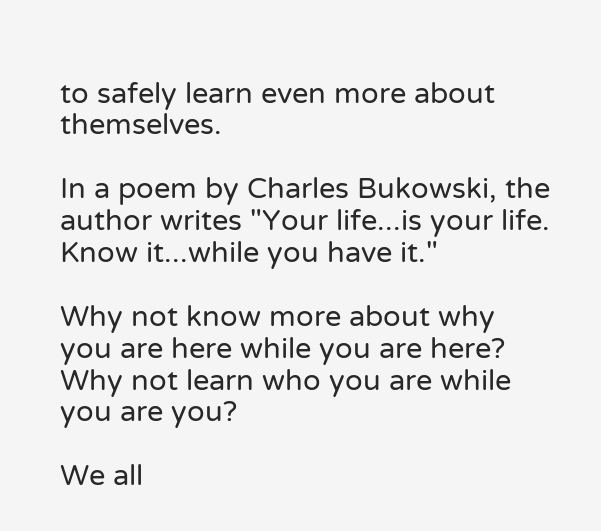to safely learn even more about themselves.

In a poem by Charles Bukowski, the author writes "Your life...is your life. Know it...while you have it."

Why not know more about why you are here while you are here? Why not learn who you are while you are you?

We all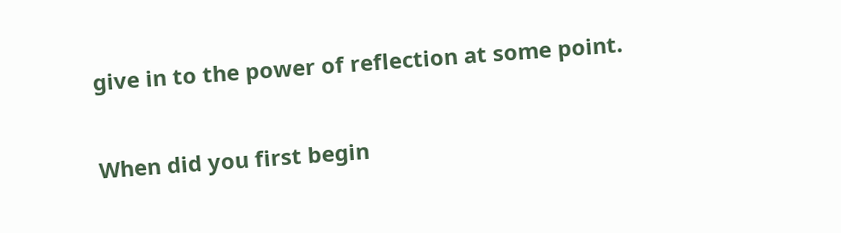give in to the power of reflection at some point.

When did you first begin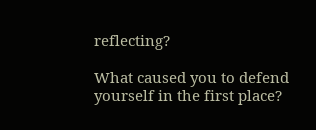reflecting?

What caused you to defend yourself in the first place?